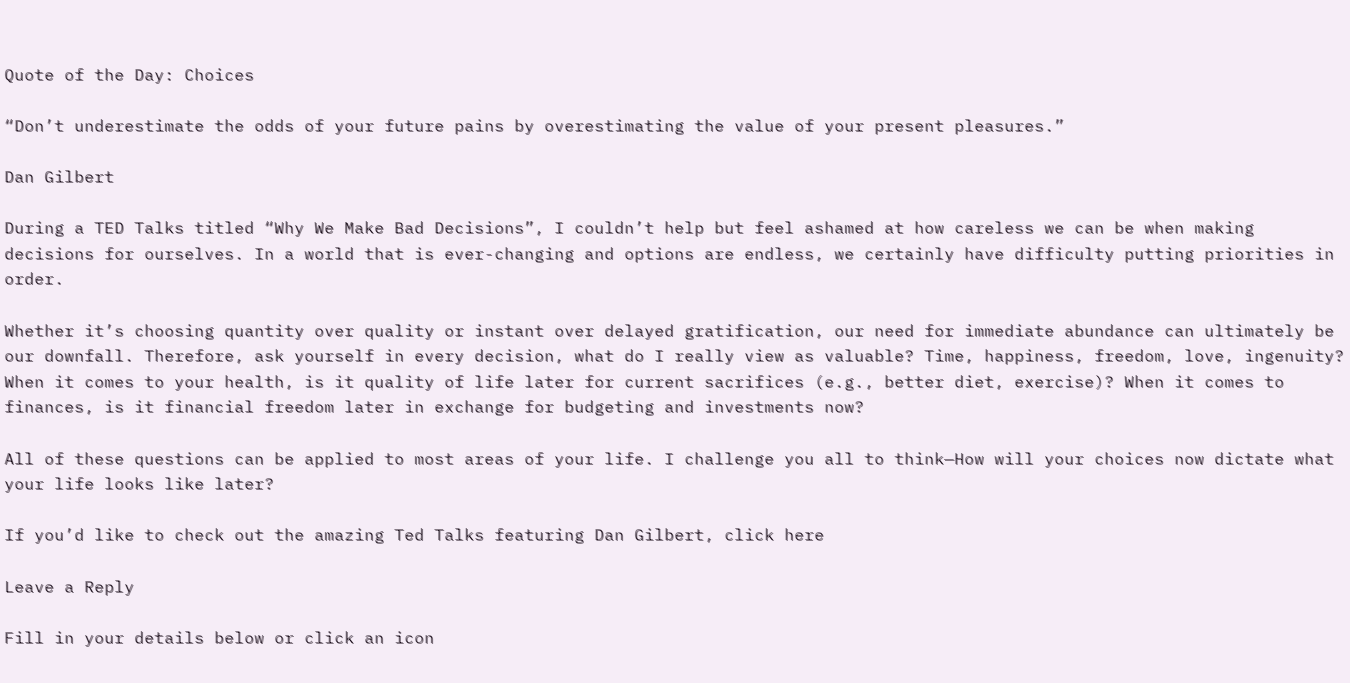Quote of the Day: Choices

“Don’t underestimate the odds of your future pains by overestimating the value of your present pleasures.”

Dan Gilbert

During a TED Talks titled “Why We Make Bad Decisions”, I couldn’t help but feel ashamed at how careless we can be when making decisions for ourselves. In a world that is ever-changing and options are endless, we certainly have difficulty putting priorities in order.

Whether it’s choosing quantity over quality or instant over delayed gratification, our need for immediate abundance can ultimately be our downfall. Therefore, ask yourself in every decision, what do I really view as valuable? Time, happiness, freedom, love, ingenuity? When it comes to your health, is it quality of life later for current sacrifices (e.g., better diet, exercise)? When it comes to finances, is it financial freedom later in exchange for budgeting and investments now?

All of these questions can be applied to most areas of your life. I challenge you all to think—How will your choices now dictate what your life looks like later?

If you’d like to check out the amazing Ted Talks featuring Dan Gilbert, click here

Leave a Reply

Fill in your details below or click an icon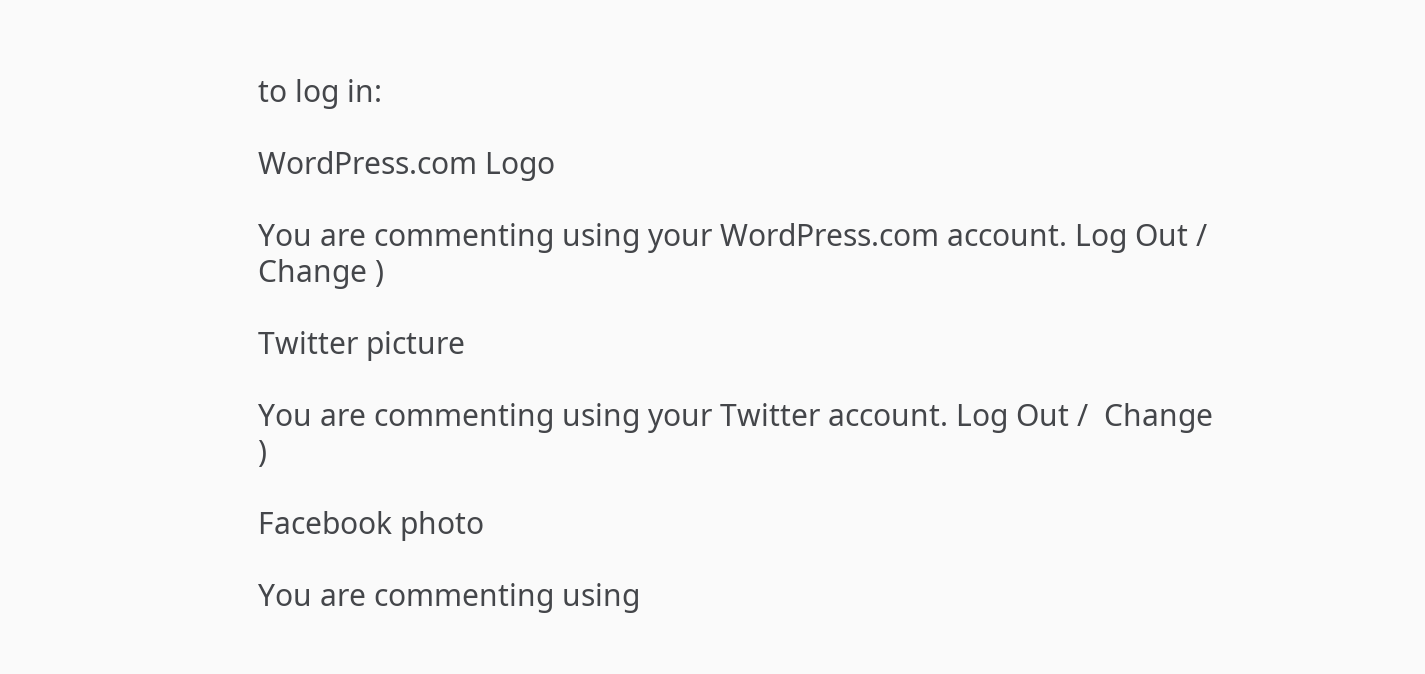to log in:

WordPress.com Logo

You are commenting using your WordPress.com account. Log Out /  Change )

Twitter picture

You are commenting using your Twitter account. Log Out /  Change )

Facebook photo

You are commenting using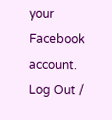your Facebook account. Log Out /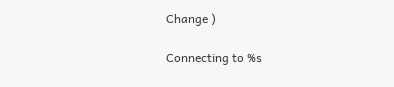Change )

Connecting to %s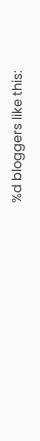%d bloggers like this: